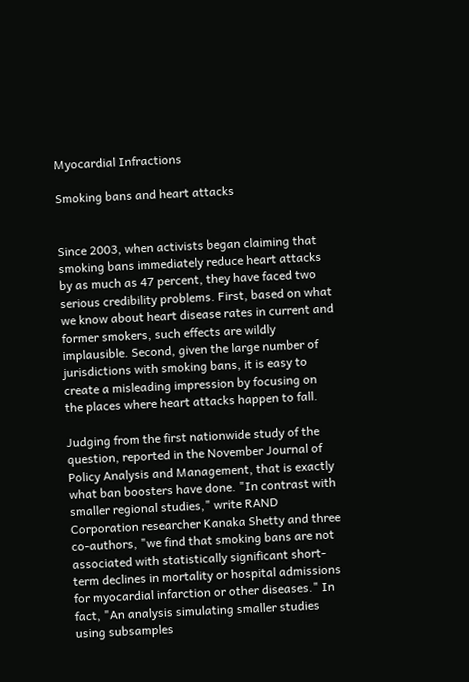Myocardial Infractions

Smoking bans and heart attacks


Since 2003, when activists began claiming that smoking bans immediately reduce heart attacks by as much as 47 percent, they have faced two serious credibility problems. First, based on what we know about heart disease rates in current and former smokers, such effects are wildly implausible. Second, given the large number of jurisdictions with smoking bans, it is easy to create a misleading impression by focusing on the places where heart attacks happen to fall.

Judging from the first nationwide study of the question, reported in the November Journal of Policy Analysis and Management, that is exactly what ban boosters have done. "In contrast with smaller regional studies," write RAND Corporation researcher Kanaka Shetty and three co-authors, "we find that smoking bans are not associated with statistically significant short-term declines in mortality or hospital admissions for myocardial infarction or other diseases." In fact, "An analysis simulating smaller studies using subsamples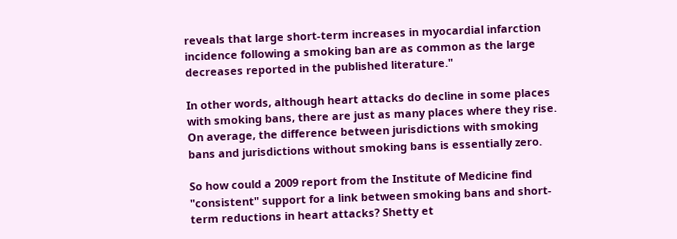reveals that large short-term increases in myocardial infarction incidence following a smoking ban are as common as the large decreases reported in the published literature."

In other words, although heart attacks do decline in some places with smoking bans, there are just as many places where they rise. On average, the difference between jurisdictions with smoking bans and jurisdictions without smoking bans is essentially zero.

So how could a 2009 report from the Institute of Medicine find "consistent" support for a link between smoking bans and short-term reductions in heart attacks? Shetty et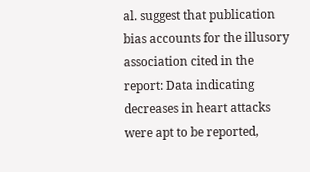al. suggest that publication bias accounts for the illusory association cited in the report: Data indicating decreases in heart attacks were apt to be reported,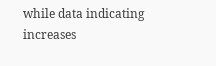while data indicating increases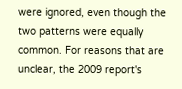were ignored, even though the two patterns were equally common. For reasons that are unclear, the 2009 report's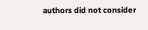authors did not consider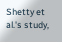Shetty et al.'s study,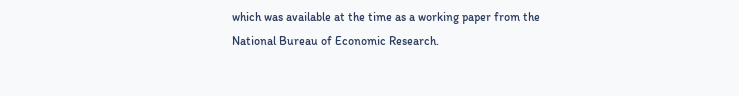which was available at the time as a working paper from the National Bureau of Economic Research.